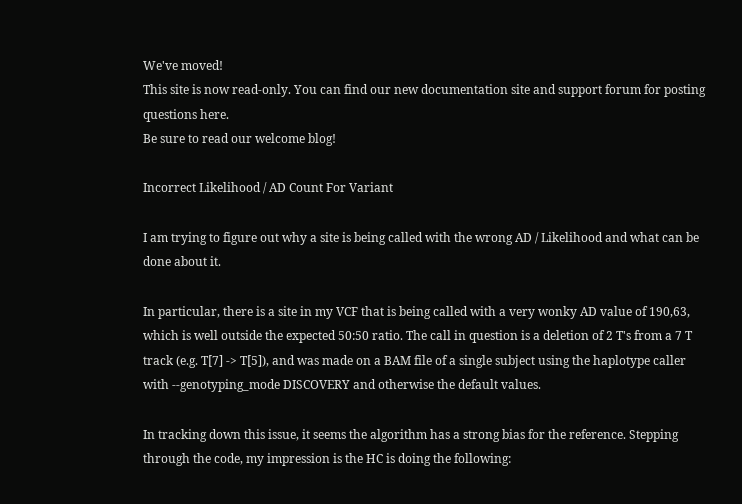We've moved!
This site is now read-only. You can find our new documentation site and support forum for posting questions here.
Be sure to read our welcome blog!

Incorrect Likelihood / AD Count For Variant

I am trying to figure out why a site is being called with the wrong AD / Likelihood and what can be done about it.

In particular, there is a site in my VCF that is being called with a very wonky AD value of 190,63, which is well outside the expected 50:50 ratio. The call in question is a deletion of 2 T's from a 7 T track (e.g. T[7] -> T[5]), and was made on a BAM file of a single subject using the haplotype caller with --genotyping_mode DISCOVERY and otherwise the default values.

In tracking down this issue, it seems the algorithm has a strong bias for the reference. Stepping through the code, my impression is the HC is doing the following: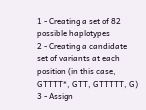1 - Creating a set of 82 possible haplotypes
2 - Creating a candidate set of variants at each position (in this case, GTTTT*, GTT, GTTTTT, G)
3 - Assign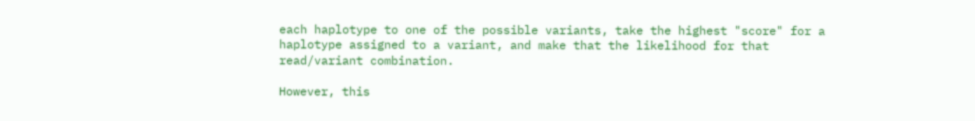each haplotype to one of the possible variants, take the highest "score" for a haplotype assigned to a variant, and make that the likelihood for that read/variant combination.

However, this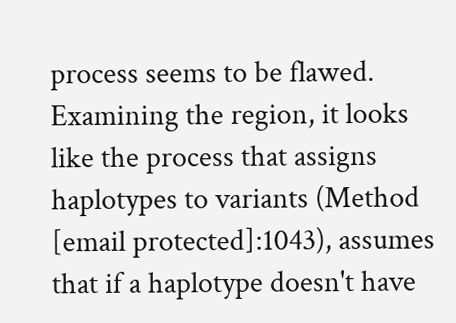process seems to be flawed. Examining the region, it looks like the process that assigns haplotypes to variants (Method [email protected]:1043), assumes that if a haplotype doesn't have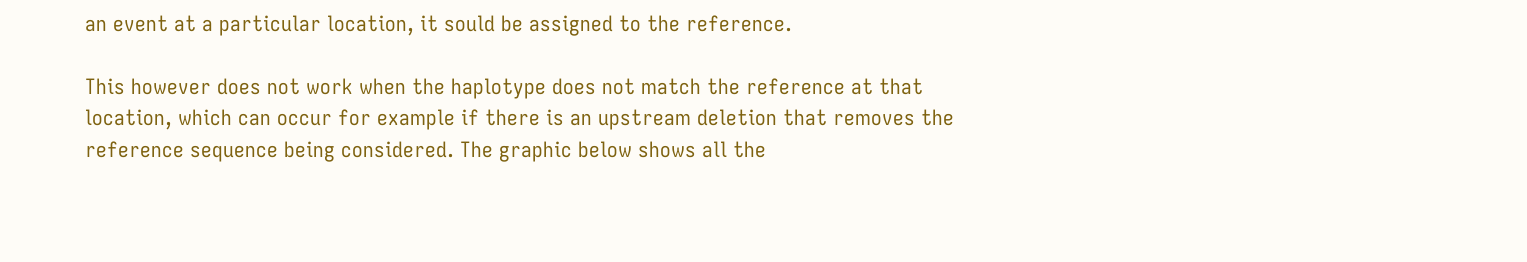an event at a particular location, it sould be assigned to the reference.

This however does not work when the haplotype does not match the reference at that location, which can occur for example if there is an upstream deletion that removes the reference sequence being considered. The graphic below shows all the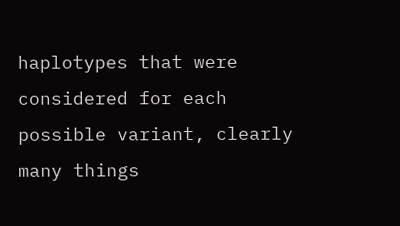haplotypes that were considered for each possible variant, clearly many things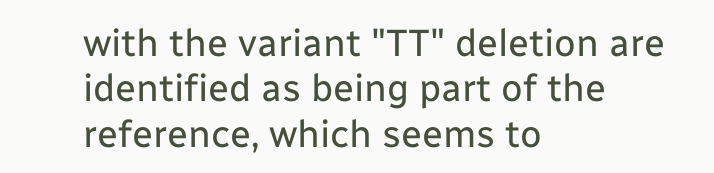with the variant "TT" deletion are identified as being part of the reference, which seems to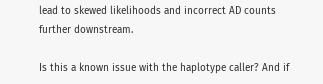lead to skewed likelihoods and incorrect AD counts further downstream.

Is this a known issue with the haplotype caller? And if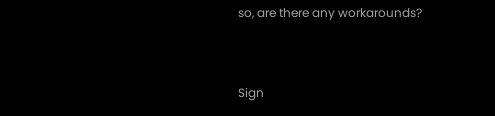so, are there any workarounds?


Sign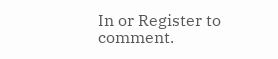In or Register to comment.